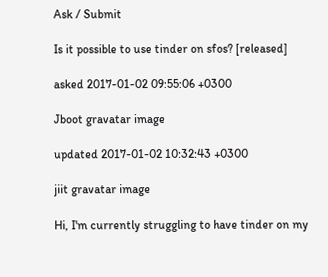Ask / Submit

Is it possible to use tinder on sfos? [released]

asked 2017-01-02 09:55:06 +0300

Jboot gravatar image

updated 2017-01-02 10:32:43 +0300

jiit gravatar image

Hi, I'm currently struggling to have tinder on my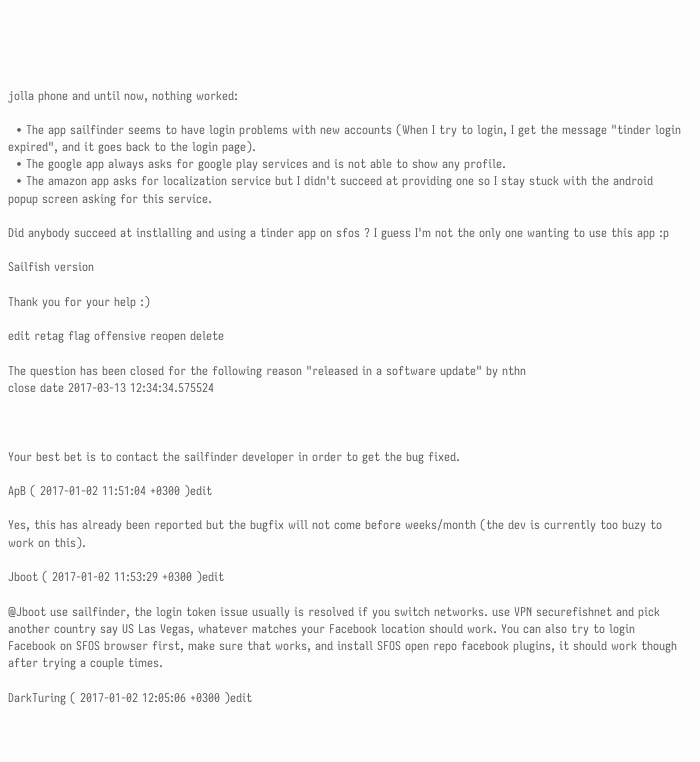jolla phone and until now, nothing worked:

  • The app sailfinder seems to have login problems with new accounts (When I try to login, I get the message "tinder login expired", and it goes back to the login page).
  • The google app always asks for google play services and is not able to show any profile.
  • The amazon app asks for localization service but I didn't succeed at providing one so I stay stuck with the android popup screen asking for this service.

Did anybody succeed at instlalling and using a tinder app on sfos ? I guess I'm not the only one wanting to use this app :p

Sailfish version

Thank you for your help :)

edit retag flag offensive reopen delete

The question has been closed for the following reason "released in a software update" by nthn
close date 2017-03-13 12:34:34.575524



Your best bet is to contact the sailfinder developer in order to get the bug fixed.

ApB ( 2017-01-02 11:51:04 +0300 )edit

Yes, this has already been reported but the bugfix will not come before weeks/month (the dev is currently too buzy to work on this).

Jboot ( 2017-01-02 11:53:29 +0300 )edit

@Jboot use sailfinder, the login token issue usually is resolved if you switch networks. use VPN securefishnet and pick another country say US Las Vegas, whatever matches your Facebook location should work. You can also try to login Facebook on SFOS browser first, make sure that works, and install SFOS open repo facebook plugins, it should work though after trying a couple times.

DarkTuring ( 2017-01-02 12:05:06 +0300 )edit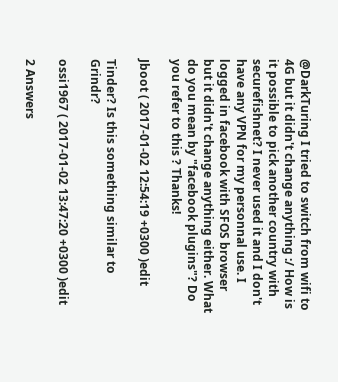@DarkTuring I tried to switch from wifi to 4G but it didn't change anything :/ How is it possible to pick another country with securefishnet? I never used it and I don't have any VPN for my personnal use. I logged in facebook with SFOS browser but it didn't change anything either. What do you mean by "facebook plugins"? Do you refer to this ? Thanks!

Jboot ( 2017-01-02 12:54:19 +0300 )edit

Tinder? Is this something similar to Grindr?

ossi1967 ( 2017-01-02 13:47:20 +0300 )edit

2 Answers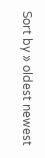Sort by » oldest newest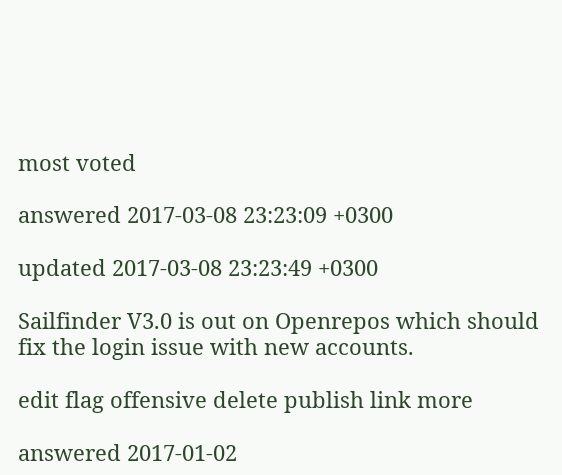most voted

answered 2017-03-08 23:23:09 +0300

updated 2017-03-08 23:23:49 +0300

Sailfinder V3.0 is out on Openrepos which should fix the login issue with new accounts.

edit flag offensive delete publish link more

answered 2017-01-02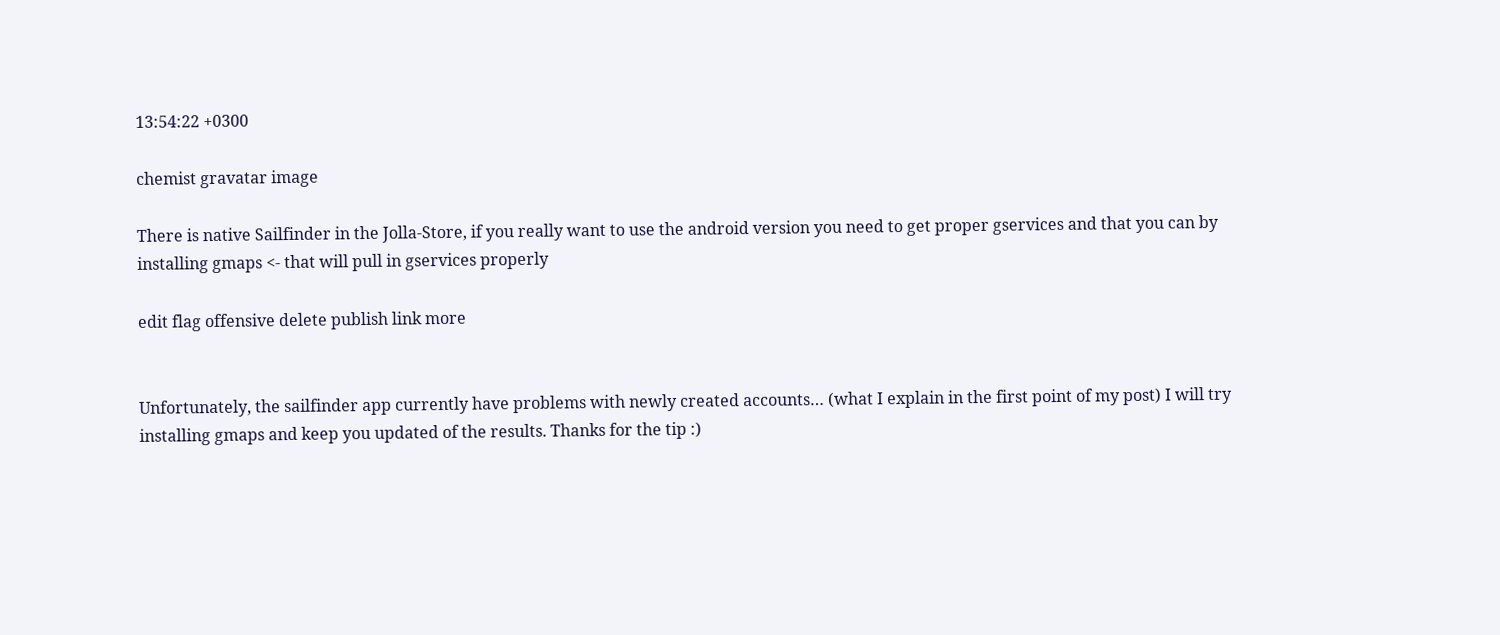13:54:22 +0300

chemist gravatar image

There is native Sailfinder in the Jolla-Store, if you really want to use the android version you need to get proper gservices and that you can by installing gmaps <- that will pull in gservices properly

edit flag offensive delete publish link more


Unfortunately, the sailfinder app currently have problems with newly created accounts… (what I explain in the first point of my post) I will try installing gmaps and keep you updated of the results. Thanks for the tip :)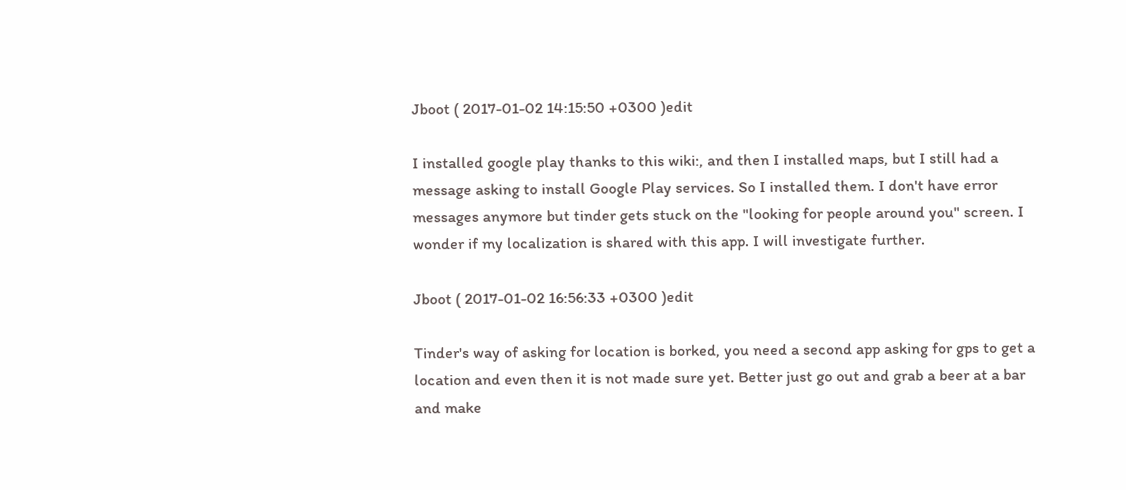Jboot ( 2017-01-02 14:15:50 +0300 )edit

I installed google play thanks to this wiki:, and then I installed maps, but I still had a message asking to install Google Play services. So I installed them. I don't have error messages anymore but tinder gets stuck on the "looking for people around you" screen. I wonder if my localization is shared with this app. I will investigate further.

Jboot ( 2017-01-02 16:56:33 +0300 )edit

Tinder's way of asking for location is borked, you need a second app asking for gps to get a location and even then it is not made sure yet. Better just go out and grab a beer at a bar and make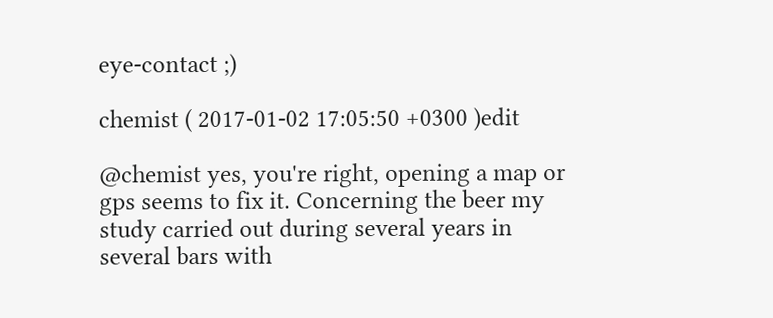eye-contact ;)

chemist ( 2017-01-02 17:05:50 +0300 )edit

@chemist yes, you're right, opening a map or gps seems to fix it. Concerning the beer my study carried out during several years in several bars with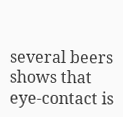several beers shows that eye-contact is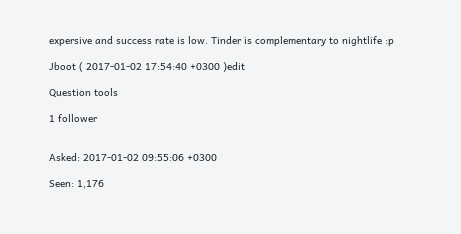expersive and success rate is low. Tinder is complementary to nightlife :p

Jboot ( 2017-01-02 17:54:40 +0300 )edit

Question tools

1 follower


Asked: 2017-01-02 09:55:06 +0300

Seen: 1,176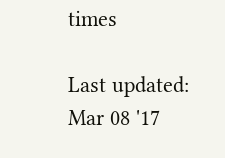times

Last updated: Mar 08 '17